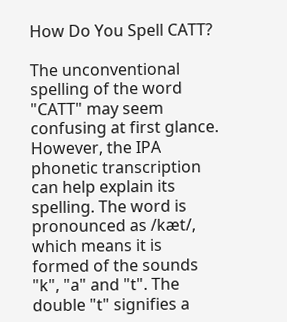How Do You Spell CATT?

The unconventional spelling of the word "CATT" may seem confusing at first glance. However, the IPA phonetic transcription can help explain its spelling. The word is pronounced as /kæt/, which means it is formed of the sounds "k", "a" and "t". The double "t" signifies a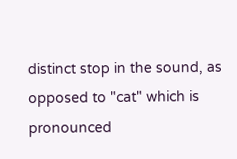distinct stop in the sound, as opposed to "cat" which is pronounced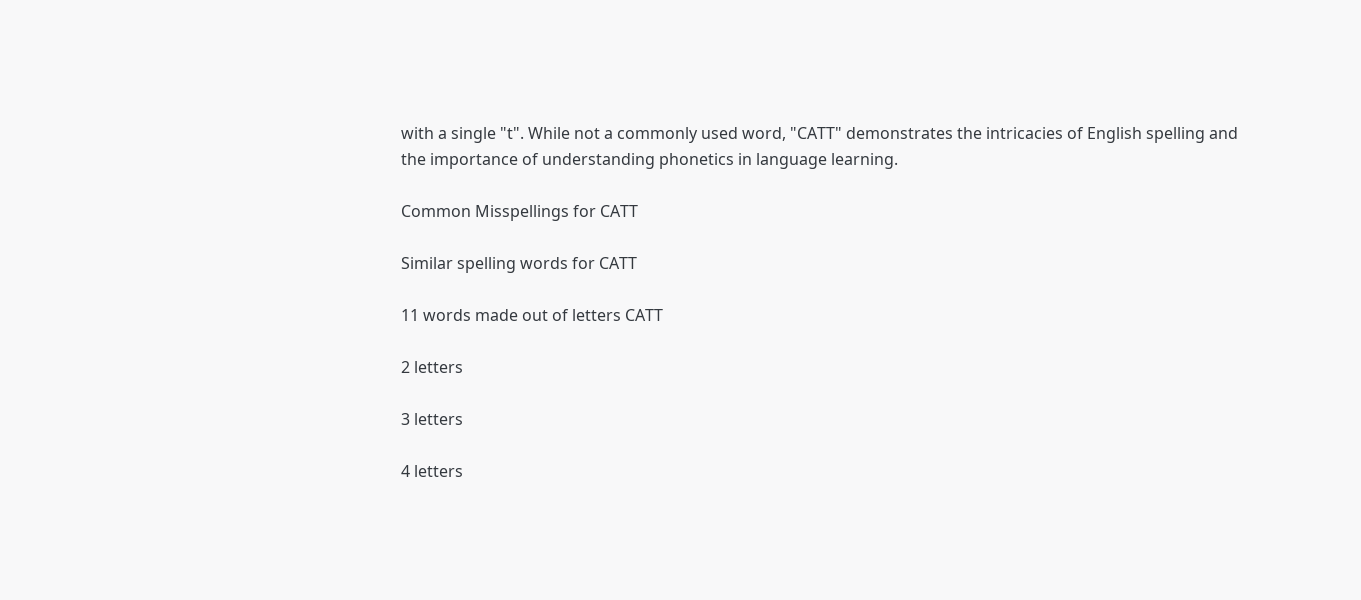with a single "t". While not a commonly used word, "CATT" demonstrates the intricacies of English spelling and the importance of understanding phonetics in language learning.

Common Misspellings for CATT

Similar spelling words for CATT

11 words made out of letters CATT

2 letters

3 letters

4 letters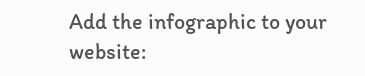Add the infographic to your website: